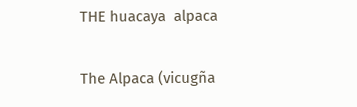THE huacaya  alpaca

The Alpaca (vicugña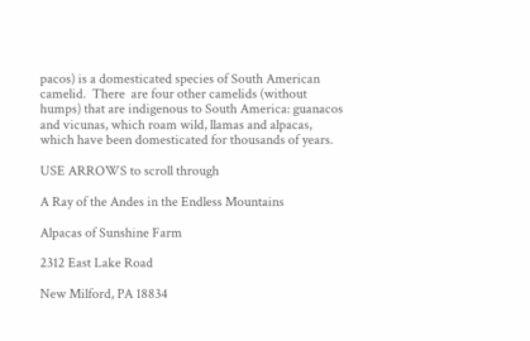pacos) is a domesticated species of South American camelid.  There  are four other camelids (without humps) that are indigenous to South America: guanacos and vicunas, which roam wild, llamas and alpacas, which have been domesticated for thousands of years.

USE ARROWS to scroll through

A Ray of the Andes in the Endless Mountains

Alpacas of Sunshine Farm

2312 East Lake Road

New Milford, PA 18834